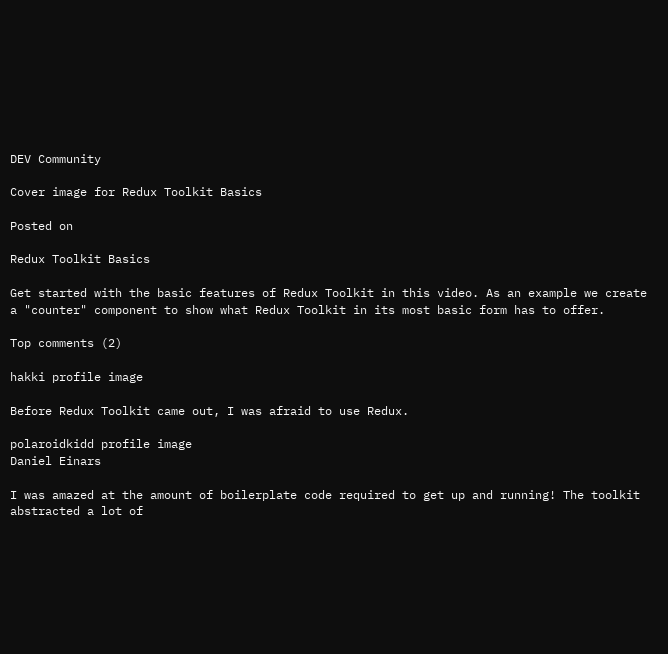DEV Community

Cover image for Redux Toolkit Basics

Posted on

Redux Toolkit Basics

Get started with the basic features of Redux Toolkit in this video. As an example we create a "counter" component to show what Redux Toolkit in its most basic form has to offer.

Top comments (2)

hakki profile image

Before Redux Toolkit came out, I was afraid to use Redux.

polaroidkidd profile image
Daniel Einars

I was amazed at the amount of boilerplate code required to get up and running! The toolkit abstracted a lot of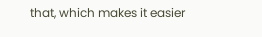that, which makes it easier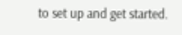to set up and get started.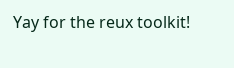Yay for the reux toolkit!